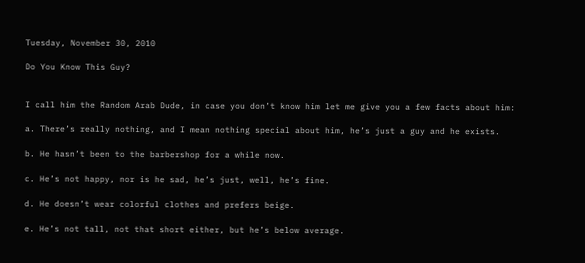Tuesday, November 30, 2010

Do You Know This Guy?


I call him the Random Arab Dude, in case you don’t know him let me give you a few facts about him:

a. There’s really nothing, and I mean nothing special about him, he’s just a guy and he exists.

b. He hasn’t been to the barbershop for a while now.

c. He’s not happy, nor is he sad, he’s just, well, he’s fine.

d. He doesn’t wear colorful clothes and prefers beige.

e. He’s not tall, not that short either, but he’s below average.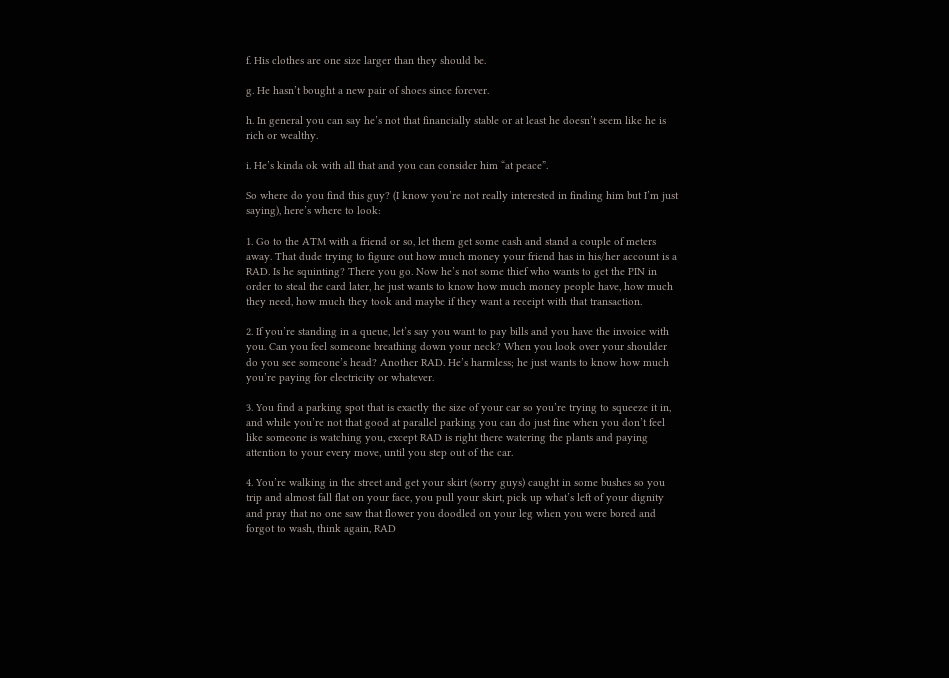f. His clothes are one size larger than they should be.

g. He hasn’t bought a new pair of shoes since forever.

h. In general you can say he’s not that financially stable or at least he doesn’t seem like he is rich or wealthy.

i. He’s kinda ok with all that and you can consider him “at peace”.

So where do you find this guy? (I know you’re not really interested in finding him but I’m just saying), here’s where to look:

1. Go to the ATM with a friend or so, let them get some cash and stand a couple of meters away. That dude trying to figure out how much money your friend has in his/her account is a RAD. Is he squinting? There you go. Now he’s not some thief who wants to get the PIN in order to steal the card later, he just wants to know how much money people have, how much they need, how much they took and maybe if they want a receipt with that transaction.

2. If you’re standing in a queue, let’s say you want to pay bills and you have the invoice with you. Can you feel someone breathing down your neck? When you look over your shoulder do you see someone’s head? Another RAD. He’s harmless; he just wants to know how much you’re paying for electricity or whatever.

3. You find a parking spot that is exactly the size of your car so you’re trying to squeeze it in, and while you’re not that good at parallel parking you can do just fine when you don’t feel like someone is watching you, except RAD is right there watering the plants and paying attention to your every move, until you step out of the car.

4. You’re walking in the street and get your skirt (sorry guys) caught in some bushes so you trip and almost fall flat on your face, you pull your skirt, pick up what’s left of your dignity and pray that no one saw that flower you doodled on your leg when you were bored and forgot to wash, think again, RAD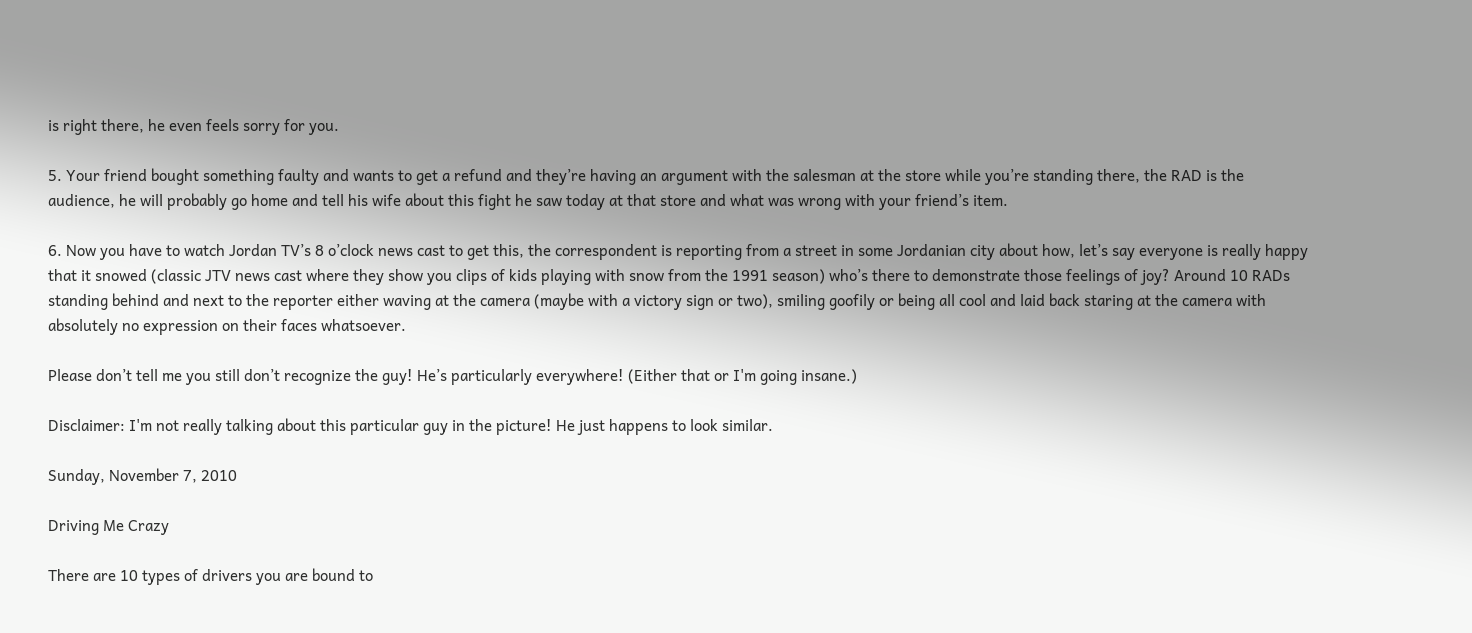is right there, he even feels sorry for you.

5. Your friend bought something faulty and wants to get a refund and they’re having an argument with the salesman at the store while you’re standing there, the RAD is the audience, he will probably go home and tell his wife about this fight he saw today at that store and what was wrong with your friend’s item.

6. Now you have to watch Jordan TV’s 8 o’clock news cast to get this, the correspondent is reporting from a street in some Jordanian city about how, let’s say everyone is really happy that it snowed (classic JTV news cast where they show you clips of kids playing with snow from the 1991 season) who’s there to demonstrate those feelings of joy? Around 10 RADs standing behind and next to the reporter either waving at the camera (maybe with a victory sign or two), smiling goofily or being all cool and laid back staring at the camera with absolutely no expression on their faces whatsoever.

Please don’t tell me you still don’t recognize the guy! He’s particularly everywhere! (Either that or I'm going insane.)

Disclaimer: I'm not really talking about this particular guy in the picture! He just happens to look similar.

Sunday, November 7, 2010

Driving Me Crazy

There are 10 types of drivers you are bound to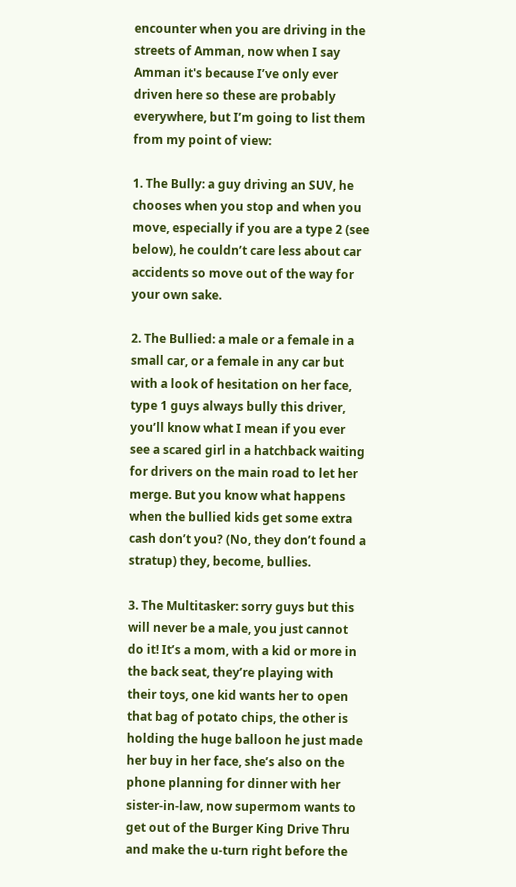encounter when you are driving in the streets of Amman, now when I say Amman it's because I’ve only ever driven here so these are probably everywhere, but I’m going to list them from my point of view:

1. The Bully: a guy driving an SUV, he chooses when you stop and when you move, especially if you are a type 2 (see below), he couldn’t care less about car accidents so move out of the way for your own sake.

2. The Bullied: a male or a female in a small car, or a female in any car but with a look of hesitation on her face, type 1 guys always bully this driver, you’ll know what I mean if you ever see a scared girl in a hatchback waiting for drivers on the main road to let her merge. But you know what happens when the bullied kids get some extra cash don’t you? (No, they don’t found a stratup) they, become, bullies.

3. The Multitasker: sorry guys but this will never be a male, you just cannot do it! It’s a mom, with a kid or more in the back seat, they’re playing with their toys, one kid wants her to open that bag of potato chips, the other is holding the huge balloon he just made her buy in her face, she’s also on the phone planning for dinner with her sister-in-law, now supermom wants to get out of the Burger King Drive Thru and make the u-turn right before the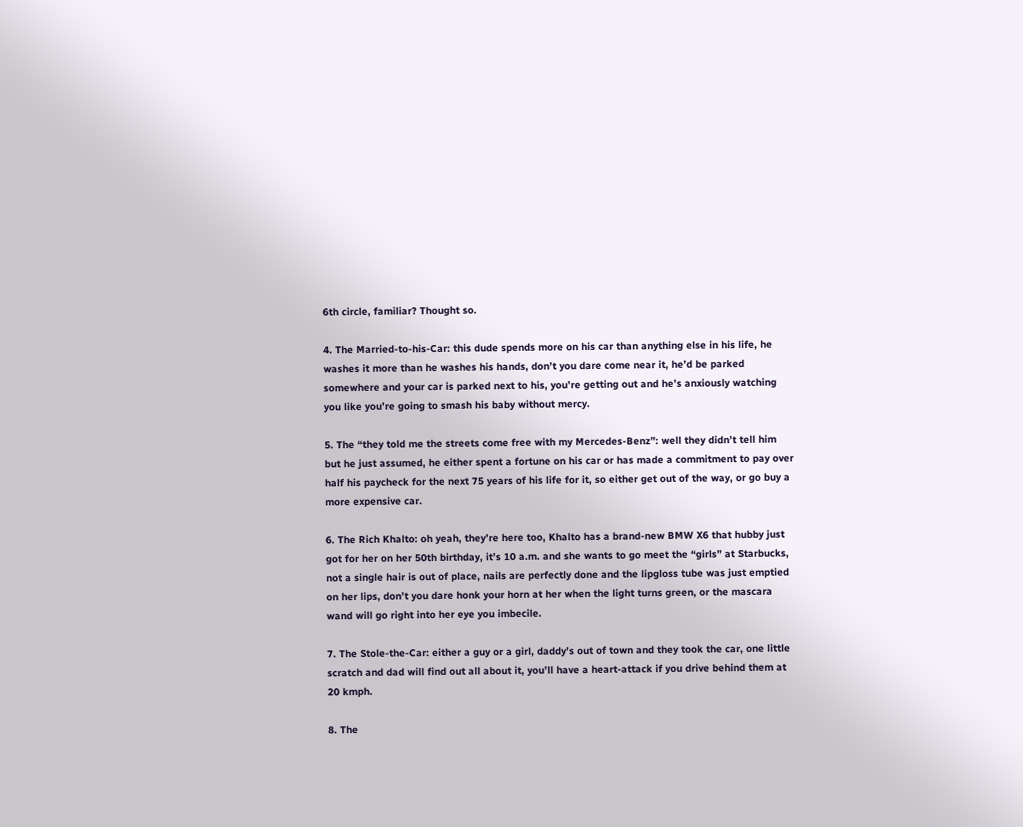6th circle, familiar? Thought so.

4. The Married-to-his-Car: this dude spends more on his car than anything else in his life, he washes it more than he washes his hands, don’t you dare come near it, he’d be parked somewhere and your car is parked next to his, you’re getting out and he’s anxiously watching you like you’re going to smash his baby without mercy.

5. The “they told me the streets come free with my Mercedes-Benz”: well they didn’t tell him but he just assumed, he either spent a fortune on his car or has made a commitment to pay over half his paycheck for the next 75 years of his life for it, so either get out of the way, or go buy a more expensive car.

6. The Rich Khalto: oh yeah, they’re here too, Khalto has a brand-new BMW X6 that hubby just got for her on her 50th birthday, it’s 10 a.m. and she wants to go meet the “girls” at Starbucks, not a single hair is out of place, nails are perfectly done and the lipgloss tube was just emptied on her lips, don’t you dare honk your horn at her when the light turns green, or the mascara wand will go right into her eye you imbecile.

7. The Stole-the-Car: either a guy or a girl, daddy’s out of town and they took the car, one little scratch and dad will find out all about it, you’ll have a heart-attack if you drive behind them at 20 kmph.

8. The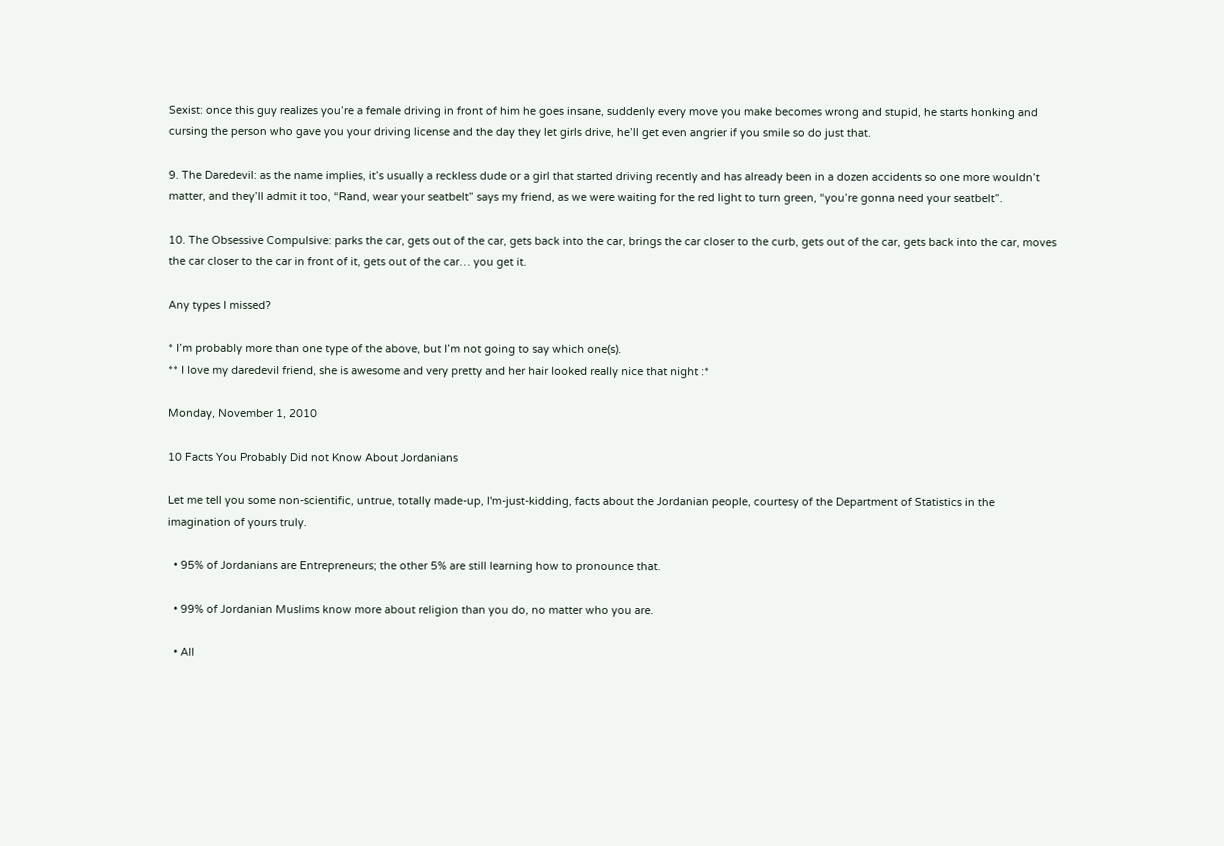Sexist: once this guy realizes you’re a female driving in front of him he goes insane, suddenly every move you make becomes wrong and stupid, he starts honking and cursing the person who gave you your driving license and the day they let girls drive, he’ll get even angrier if you smile so do just that.

9. The Daredevil: as the name implies, it’s usually a reckless dude or a girl that started driving recently and has already been in a dozen accidents so one more wouldn’t matter, and they’ll admit it too, “Rand, wear your seatbelt” says my friend, as we were waiting for the red light to turn green, “you’re gonna need your seatbelt”.

10. The Obsessive Compulsive: parks the car, gets out of the car, gets back into the car, brings the car closer to the curb, gets out of the car, gets back into the car, moves the car closer to the car in front of it, gets out of the car… you get it.

Any types I missed?

* I’m probably more than one type of the above, but I’m not going to say which one(s).
** I love my daredevil friend, she is awesome and very pretty and her hair looked really nice that night :*

Monday, November 1, 2010

10 Facts You Probably Did not Know About Jordanians

Let me tell you some non-scientific, untrue, totally made-up, I'm-just-kidding, facts about the Jordanian people, courtesy of the Department of Statistics in the imagination of yours truly.

  • 95% of Jordanians are Entrepreneurs; the other 5% are still learning how to pronounce that.

  • 99% of Jordanian Muslims know more about religion than you do, no matter who you are.

  • All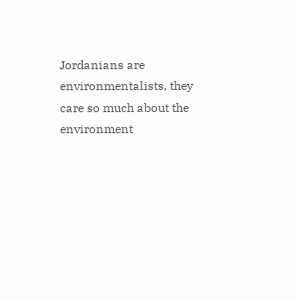Jordanians are environmentalists, they care so much about the environment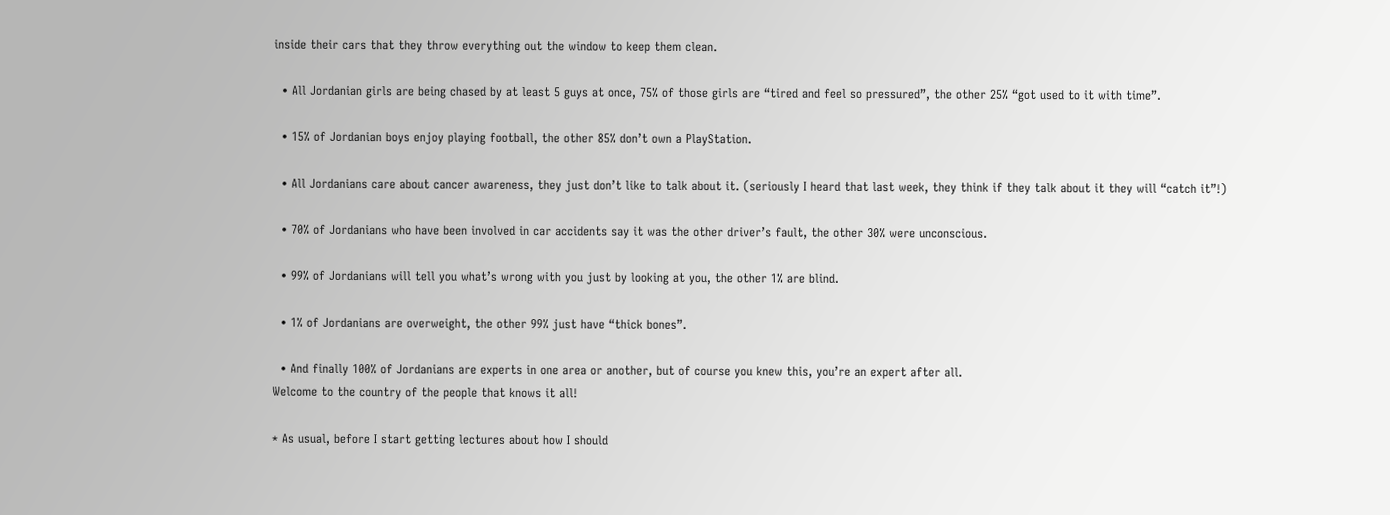inside their cars that they throw everything out the window to keep them clean.

  • All Jordanian girls are being chased by at least 5 guys at once, 75% of those girls are “tired and feel so pressured”, the other 25% “got used to it with time”.

  • 15% of Jordanian boys enjoy playing football, the other 85% don’t own a PlayStation.

  • All Jordanians care about cancer awareness, they just don’t like to talk about it. (seriously I heard that last week, they think if they talk about it they will “catch it”!)

  • 70% of Jordanians who have been involved in car accidents say it was the other driver’s fault, the other 30% were unconscious.

  • 99% of Jordanians will tell you what’s wrong with you just by looking at you, the other 1% are blind.

  • 1% of Jordanians are overweight, the other 99% just have “thick bones”.

  • And finally 100% of Jordanians are experts in one area or another, but of course you knew this, you’re an expert after all.
Welcome to the country of the people that knows it all!

* As usual, before I start getting lectures about how I should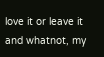love it or leave it and whatnot, my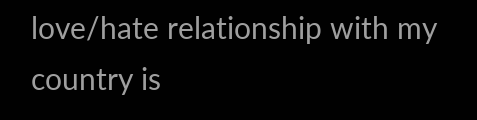love/hate relationship with my country is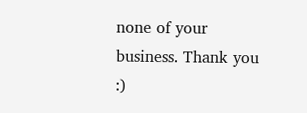none of your business. Thank you :)